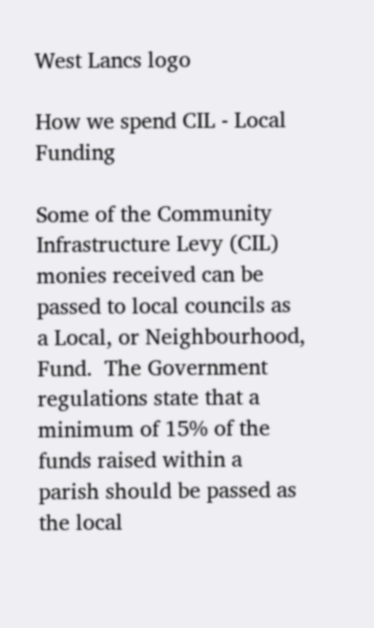West Lancs logo

How we spend CIL - Local Funding

Some of the Community Infrastructure Levy (CIL) monies received can be passed to local councils as a Local, or Neighbourhood, Fund.  The Government regulations state that a minimum of 15% of the funds raised within a parish should be passed as the local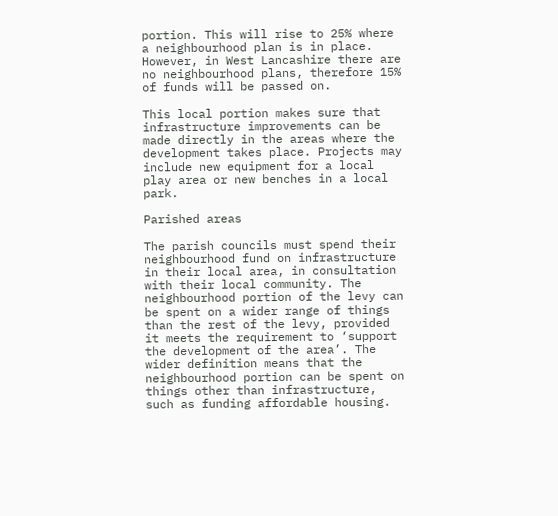portion. This will rise to 25% where a neighbourhood plan is in place. However, in West Lancashire there are no neighbourhood plans, therefore 15% of funds will be passed on.

This local portion makes sure that infrastructure improvements can be made directly in the areas where the development takes place. Projects may include new equipment for a local play area or new benches in a local park.

Parished areas

The parish councils must spend their neighbourhood fund on infrastructure in their local area, in consultation with their local community. The neighbourhood portion of the levy can be spent on a wider range of things than the rest of the levy, provided it meets the requirement to ‘support the development of the area’. The wider definition means that the neighbourhood portion can be spent on things other than infrastructure, such as funding affordable housing.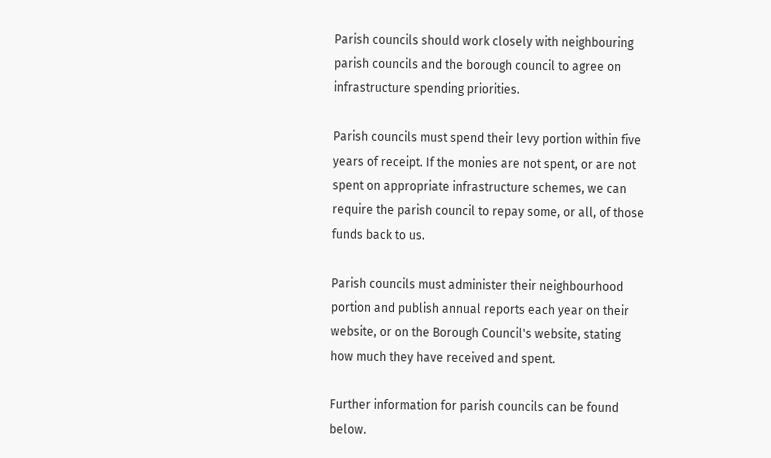Parish councils should work closely with neighbouring parish councils and the borough council to agree on infrastructure spending priorities.

Parish councils must spend their levy portion within five years of receipt. If the monies are not spent, or are not spent on appropriate infrastructure schemes, we can require the parish council to repay some, or all, of those funds back to us.

Parish councils must administer their neighbourhood portion and publish annual reports each year on their website, or on the Borough Council's website, stating how much they have received and spent.

Further information for parish councils can be found below.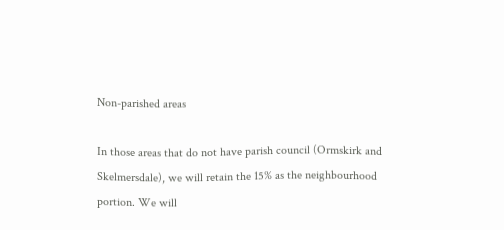Non-parished areas

In those areas that do not have parish council (Ormskirk and Skelmersdale), we will retain the 15% as the neighbourhood portion. We will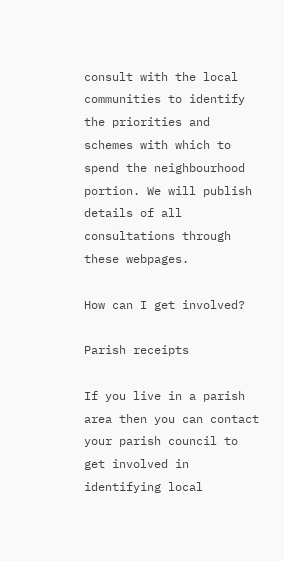consult with the local communities to identify the priorities and schemes with which to spend the neighbourhood portion. We will publish details of all consultations through these webpages.

How can I get involved?

Parish receipts

If you live in a parish area then you can contact your parish council to get involved in identifying local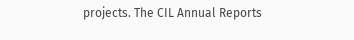projects. The CIL Annual Reports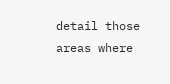detail those areas where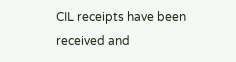CIL receipts have been received and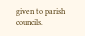given to parish councils.